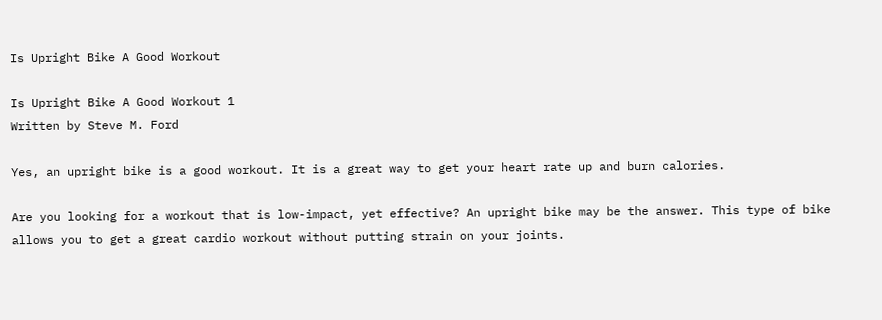Is Upright Bike A Good Workout

Is Upright Bike A Good Workout 1
Written by Steve M. Ford

Yes, an upright bike is a good workout. It is a great way to get your heart rate up and burn calories.

Are you looking for a workout that is low-impact, yet effective? An upright bike may be the answer. This type of bike allows you to get a great cardio workout without putting strain on your joints.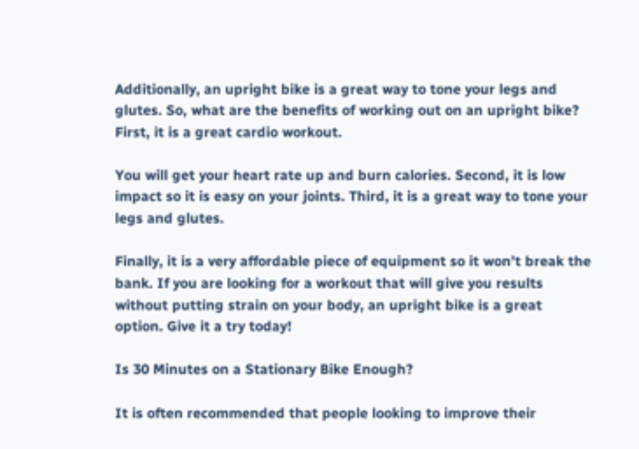Additionally, an upright bike is a great way to tone your legs and glutes. So, what are the benefits of working out on an upright bike? First, it is a great cardio workout.

You will get your heart rate up and burn calories. Second, it is low impact so it is easy on your joints. Third, it is a great way to tone your legs and glutes.

Finally, it is a very affordable piece of equipment so it won’t break the bank. If you are looking for a workout that will give you results without putting strain on your body, an upright bike is a great option. Give it a try today!

Is 30 Minutes on a Stationary Bike Enough?

It is often recommended that people looking to improve their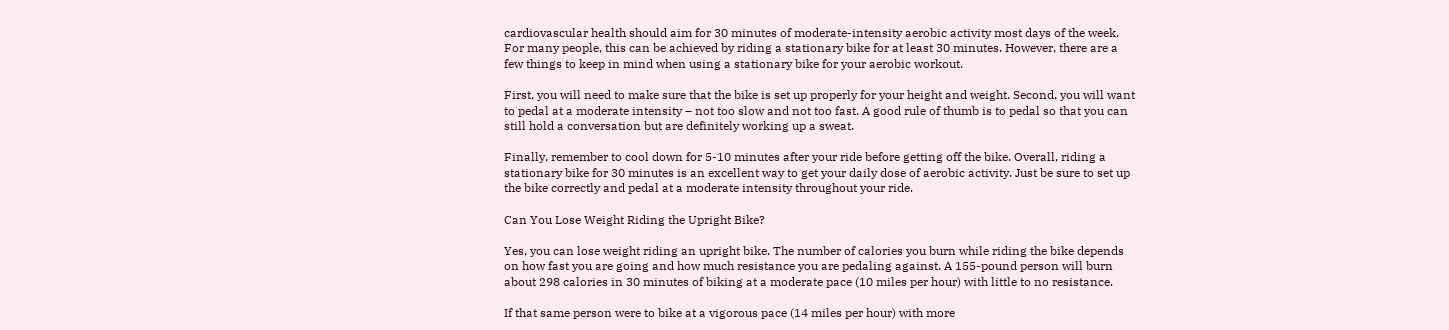cardiovascular health should aim for 30 minutes of moderate-intensity aerobic activity most days of the week. For many people, this can be achieved by riding a stationary bike for at least 30 minutes. However, there are a few things to keep in mind when using a stationary bike for your aerobic workout.

First, you will need to make sure that the bike is set up properly for your height and weight. Second, you will want to pedal at a moderate intensity – not too slow and not too fast. A good rule of thumb is to pedal so that you can still hold a conversation but are definitely working up a sweat.

Finally, remember to cool down for 5-10 minutes after your ride before getting off the bike. Overall, riding a stationary bike for 30 minutes is an excellent way to get your daily dose of aerobic activity. Just be sure to set up the bike correctly and pedal at a moderate intensity throughout your ride.

Can You Lose Weight Riding the Upright Bike?

Yes, you can lose weight riding an upright bike. The number of calories you burn while riding the bike depends on how fast you are going and how much resistance you are pedaling against. A 155-pound person will burn about 298 calories in 30 minutes of biking at a moderate pace (10 miles per hour) with little to no resistance.

If that same person were to bike at a vigorous pace (14 miles per hour) with more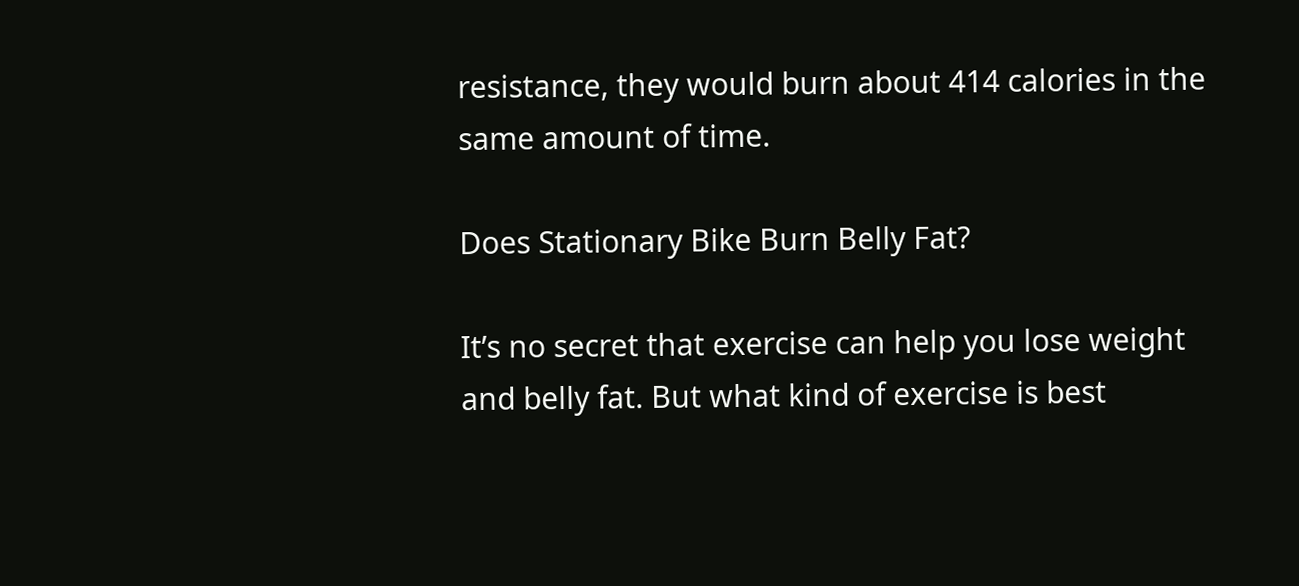resistance, they would burn about 414 calories in the same amount of time.

Does Stationary Bike Burn Belly Fat?

It’s no secret that exercise can help you lose weight and belly fat. But what kind of exercise is best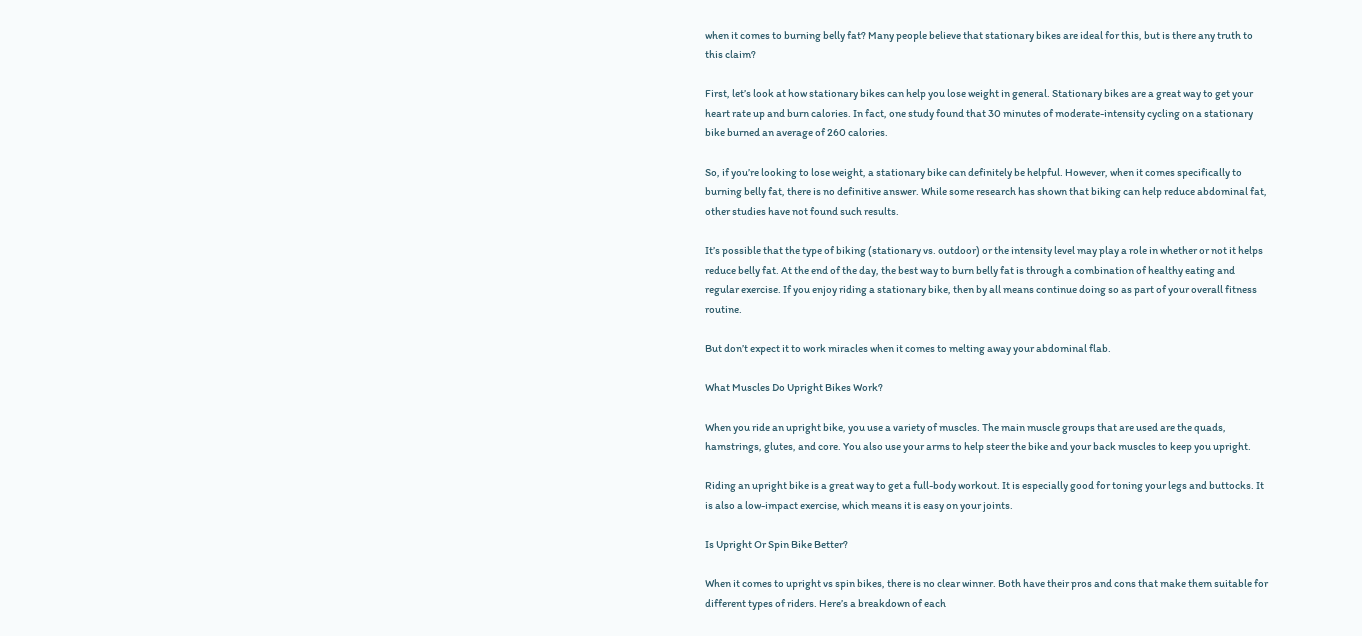when it comes to burning belly fat? Many people believe that stationary bikes are ideal for this, but is there any truth to this claim?

First, let’s look at how stationary bikes can help you lose weight in general. Stationary bikes are a great way to get your heart rate up and burn calories. In fact, one study found that 30 minutes of moderate-intensity cycling on a stationary bike burned an average of 260 calories.

So, if you’re looking to lose weight, a stationary bike can definitely be helpful. However, when it comes specifically to burning belly fat, there is no definitive answer. While some research has shown that biking can help reduce abdominal fat, other studies have not found such results.

It’s possible that the type of biking (stationary vs. outdoor) or the intensity level may play a role in whether or not it helps reduce belly fat. At the end of the day, the best way to burn belly fat is through a combination of healthy eating and regular exercise. If you enjoy riding a stationary bike, then by all means continue doing so as part of your overall fitness routine.

But don’t expect it to work miracles when it comes to melting away your abdominal flab.

What Muscles Do Upright Bikes Work?

When you ride an upright bike, you use a variety of muscles. The main muscle groups that are used are the quads, hamstrings, glutes, and core. You also use your arms to help steer the bike and your back muscles to keep you upright.

Riding an upright bike is a great way to get a full-body workout. It is especially good for toning your legs and buttocks. It is also a low-impact exercise, which means it is easy on your joints.

Is Upright Or Spin Bike Better?

When it comes to upright vs spin bikes, there is no clear winner. Both have their pros and cons that make them suitable for different types of riders. Here’s a breakdown of each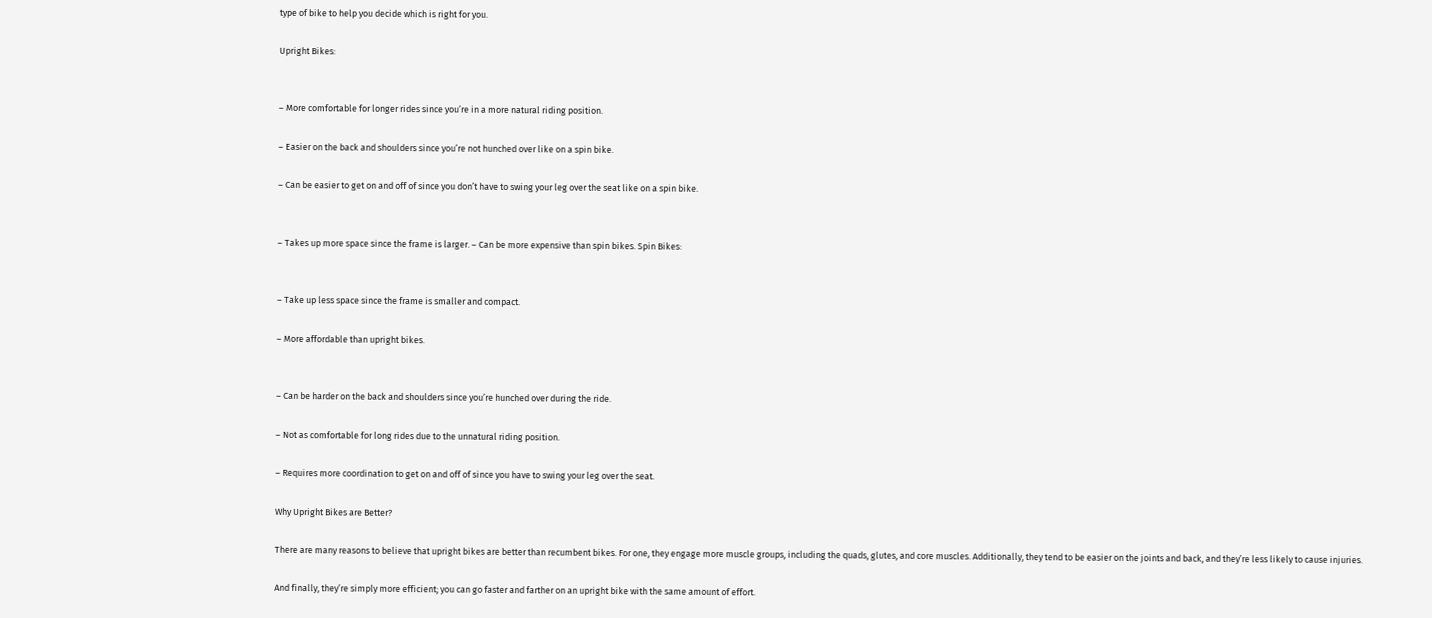type of bike to help you decide which is right for you.

Upright Bikes:


– More comfortable for longer rides since you’re in a more natural riding position.

– Easier on the back and shoulders since you’re not hunched over like on a spin bike.

– Can be easier to get on and off of since you don’t have to swing your leg over the seat like on a spin bike.


– Takes up more space since the frame is larger. – Can be more expensive than spin bikes. Spin Bikes:


– Take up less space since the frame is smaller and compact.

– More affordable than upright bikes.


– Can be harder on the back and shoulders since you’re hunched over during the ride.

– Not as comfortable for long rides due to the unnatural riding position.

– Requires more coordination to get on and off of since you have to swing your leg over the seat.

Why Upright Bikes are Better?

There are many reasons to believe that upright bikes are better than recumbent bikes. For one, they engage more muscle groups, including the quads, glutes, and core muscles. Additionally, they tend to be easier on the joints and back, and they’re less likely to cause injuries.

And finally, they’re simply more efficient; you can go faster and farther on an upright bike with the same amount of effort.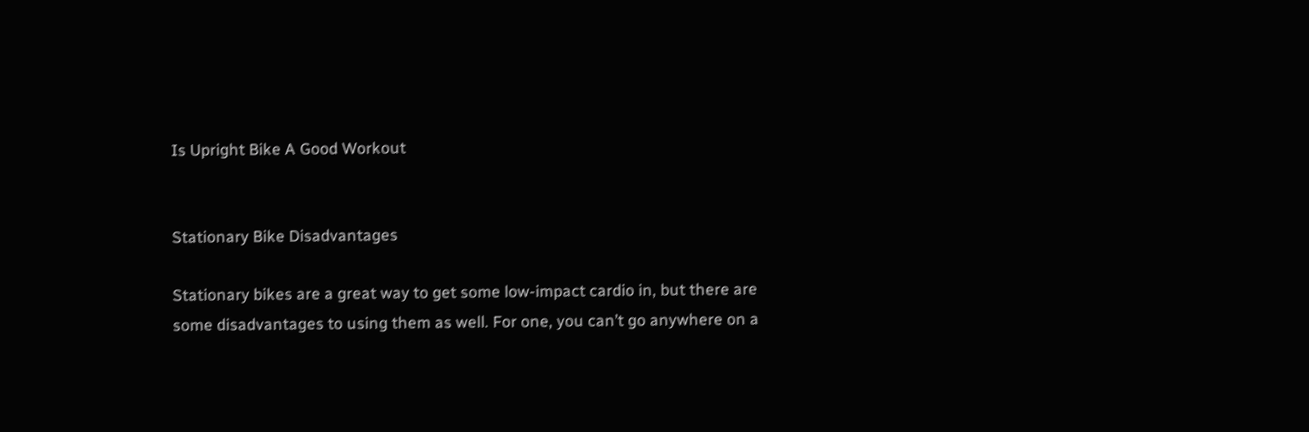Is Upright Bike A Good Workout


Stationary Bike Disadvantages

Stationary bikes are a great way to get some low-impact cardio in, but there are some disadvantages to using them as well. For one, you can’t go anywhere on a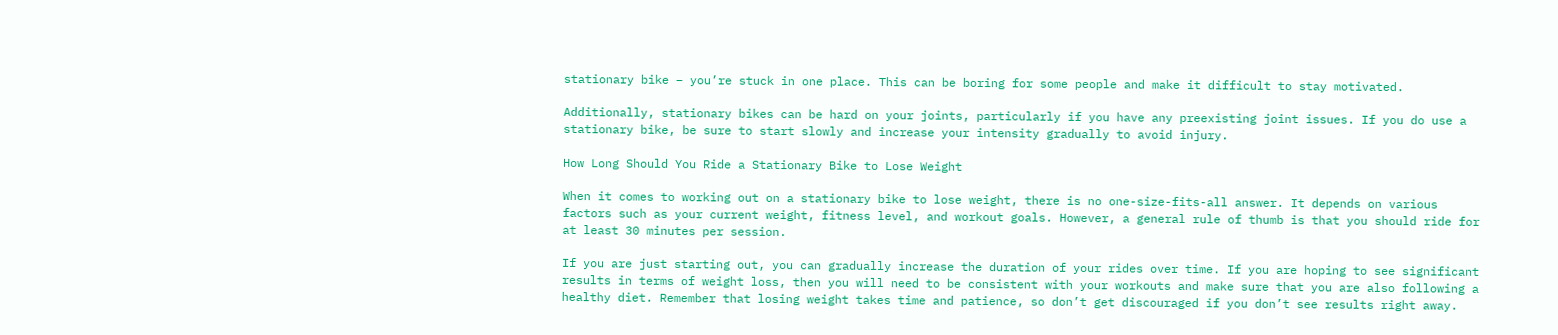stationary bike – you’re stuck in one place. This can be boring for some people and make it difficult to stay motivated.

Additionally, stationary bikes can be hard on your joints, particularly if you have any preexisting joint issues. If you do use a stationary bike, be sure to start slowly and increase your intensity gradually to avoid injury.

How Long Should You Ride a Stationary Bike to Lose Weight

When it comes to working out on a stationary bike to lose weight, there is no one-size-fits-all answer. It depends on various factors such as your current weight, fitness level, and workout goals. However, a general rule of thumb is that you should ride for at least 30 minutes per session.

If you are just starting out, you can gradually increase the duration of your rides over time. If you are hoping to see significant results in terms of weight loss, then you will need to be consistent with your workouts and make sure that you are also following a healthy diet. Remember that losing weight takes time and patience, so don’t get discouraged if you don’t see results right away.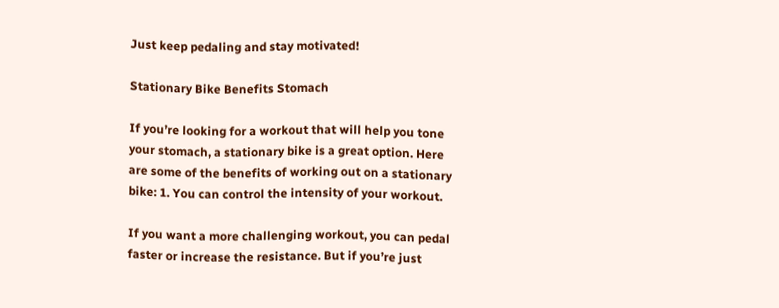Just keep pedaling and stay motivated!

Stationary Bike Benefits Stomach

If you’re looking for a workout that will help you tone your stomach, a stationary bike is a great option. Here are some of the benefits of working out on a stationary bike: 1. You can control the intensity of your workout.

If you want a more challenging workout, you can pedal faster or increase the resistance. But if you’re just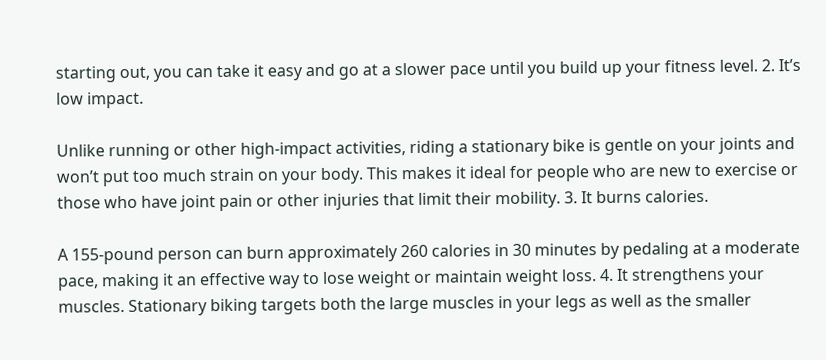starting out, you can take it easy and go at a slower pace until you build up your fitness level. 2. It’s low impact.

Unlike running or other high-impact activities, riding a stationary bike is gentle on your joints and won’t put too much strain on your body. This makes it ideal for people who are new to exercise or those who have joint pain or other injuries that limit their mobility. 3. It burns calories.

A 155-pound person can burn approximately 260 calories in 30 minutes by pedaling at a moderate pace, making it an effective way to lose weight or maintain weight loss. 4. It strengthens your muscles. Stationary biking targets both the large muscles in your legs as well as the smaller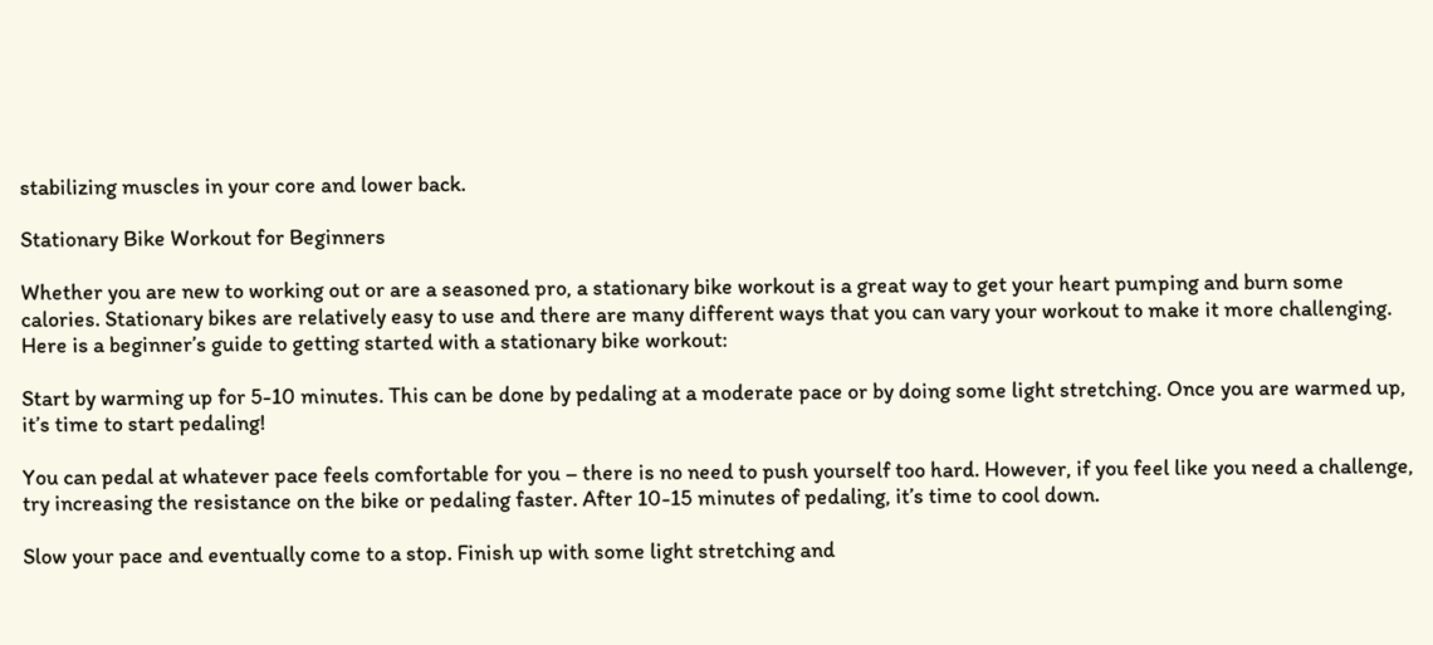stabilizing muscles in your core and lower back.

Stationary Bike Workout for Beginners

Whether you are new to working out or are a seasoned pro, a stationary bike workout is a great way to get your heart pumping and burn some calories. Stationary bikes are relatively easy to use and there are many different ways that you can vary your workout to make it more challenging. Here is a beginner’s guide to getting started with a stationary bike workout:

Start by warming up for 5-10 minutes. This can be done by pedaling at a moderate pace or by doing some light stretching. Once you are warmed up, it’s time to start pedaling!

You can pedal at whatever pace feels comfortable for you – there is no need to push yourself too hard. However, if you feel like you need a challenge, try increasing the resistance on the bike or pedaling faster. After 10-15 minutes of pedaling, it’s time to cool down.

Slow your pace and eventually come to a stop. Finish up with some light stretching and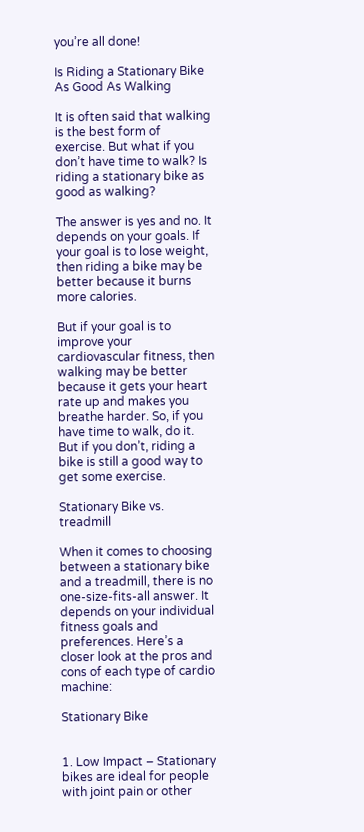you’re all done!

Is Riding a Stationary Bike As Good As Walking

It is often said that walking is the best form of exercise. But what if you don’t have time to walk? Is riding a stationary bike as good as walking?

The answer is yes and no. It depends on your goals. If your goal is to lose weight, then riding a bike may be better because it burns more calories.

But if your goal is to improve your cardiovascular fitness, then walking may be better because it gets your heart rate up and makes you breathe harder. So, if you have time to walk, do it. But if you don’t, riding a bike is still a good way to get some exercise.

Stationary Bike vs. treadmill

When it comes to choosing between a stationary bike and a treadmill, there is no one-size-fits-all answer. It depends on your individual fitness goals and preferences. Here’s a closer look at the pros and cons of each type of cardio machine:

Stationary Bike


1. Low Impact – Stationary bikes are ideal for people with joint pain or other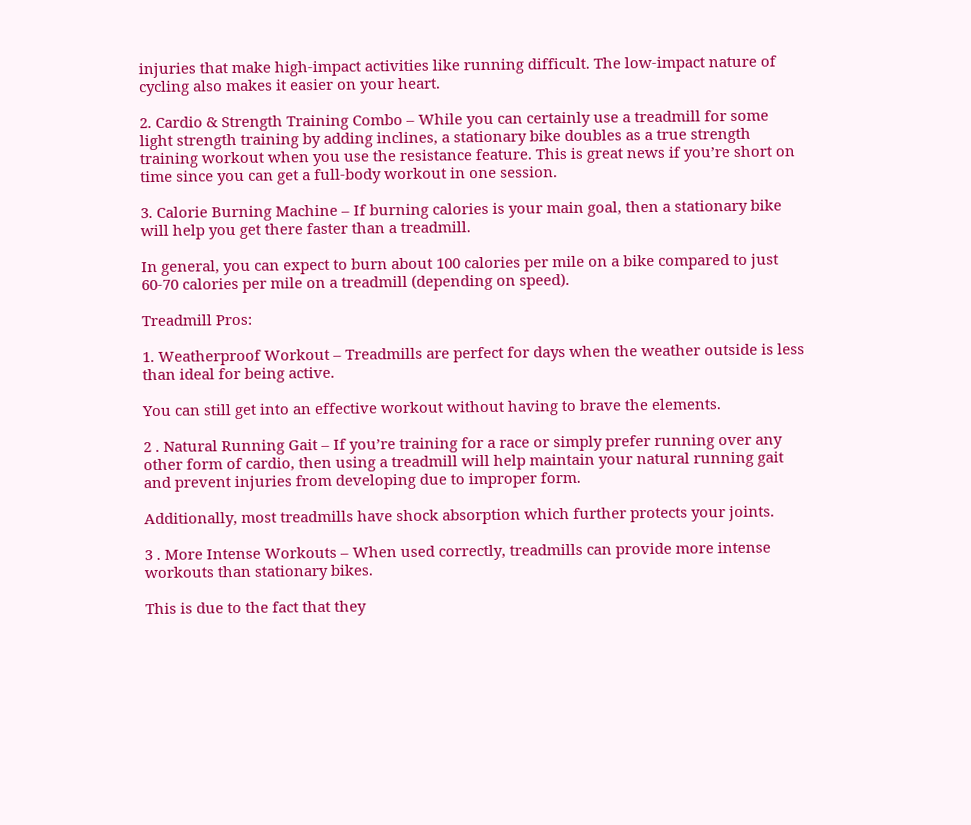injuries that make high-impact activities like running difficult. The low-impact nature of cycling also makes it easier on your heart.

2. Cardio & Strength Training Combo – While you can certainly use a treadmill for some light strength training by adding inclines, a stationary bike doubles as a true strength training workout when you use the resistance feature. This is great news if you’re short on time since you can get a full-body workout in one session.

3. Calorie Burning Machine – If burning calories is your main goal, then a stationary bike will help you get there faster than a treadmill.

In general, you can expect to burn about 100 calories per mile on a bike compared to just 60-70 calories per mile on a treadmill (depending on speed).

Treadmill Pros:

1. Weatherproof Workout – Treadmills are perfect for days when the weather outside is less than ideal for being active.

You can still get into an effective workout without having to brave the elements.

2 . Natural Running Gait – If you’re training for a race or simply prefer running over any other form of cardio, then using a treadmill will help maintain your natural running gait and prevent injuries from developing due to improper form.

Additionally, most treadmills have shock absorption which further protects your joints.

3 . More Intense Workouts – When used correctly, treadmills can provide more intense workouts than stationary bikes.

This is due to the fact that they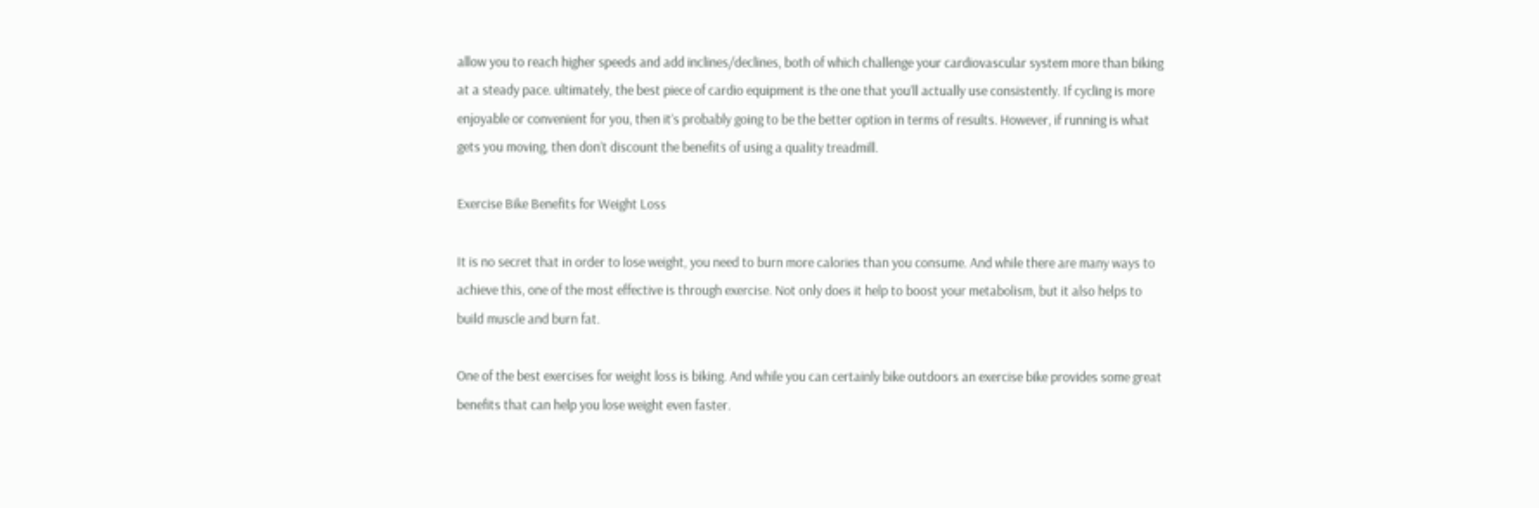allow you to reach higher speeds and add inclines/declines, both of which challenge your cardiovascular system more than biking at a steady pace. ultimately, the best piece of cardio equipment is the one that you’ll actually use consistently. If cycling is more enjoyable or convenient for you, then it’s probably going to be the better option in terms of results. However, if running is what gets you moving, then don’t discount the benefits of using a quality treadmill.

Exercise Bike Benefits for Weight Loss

It is no secret that in order to lose weight, you need to burn more calories than you consume. And while there are many ways to achieve this, one of the most effective is through exercise. Not only does it help to boost your metabolism, but it also helps to build muscle and burn fat.

One of the best exercises for weight loss is biking. And while you can certainly bike outdoors an exercise bike provides some great benefits that can help you lose weight even faster.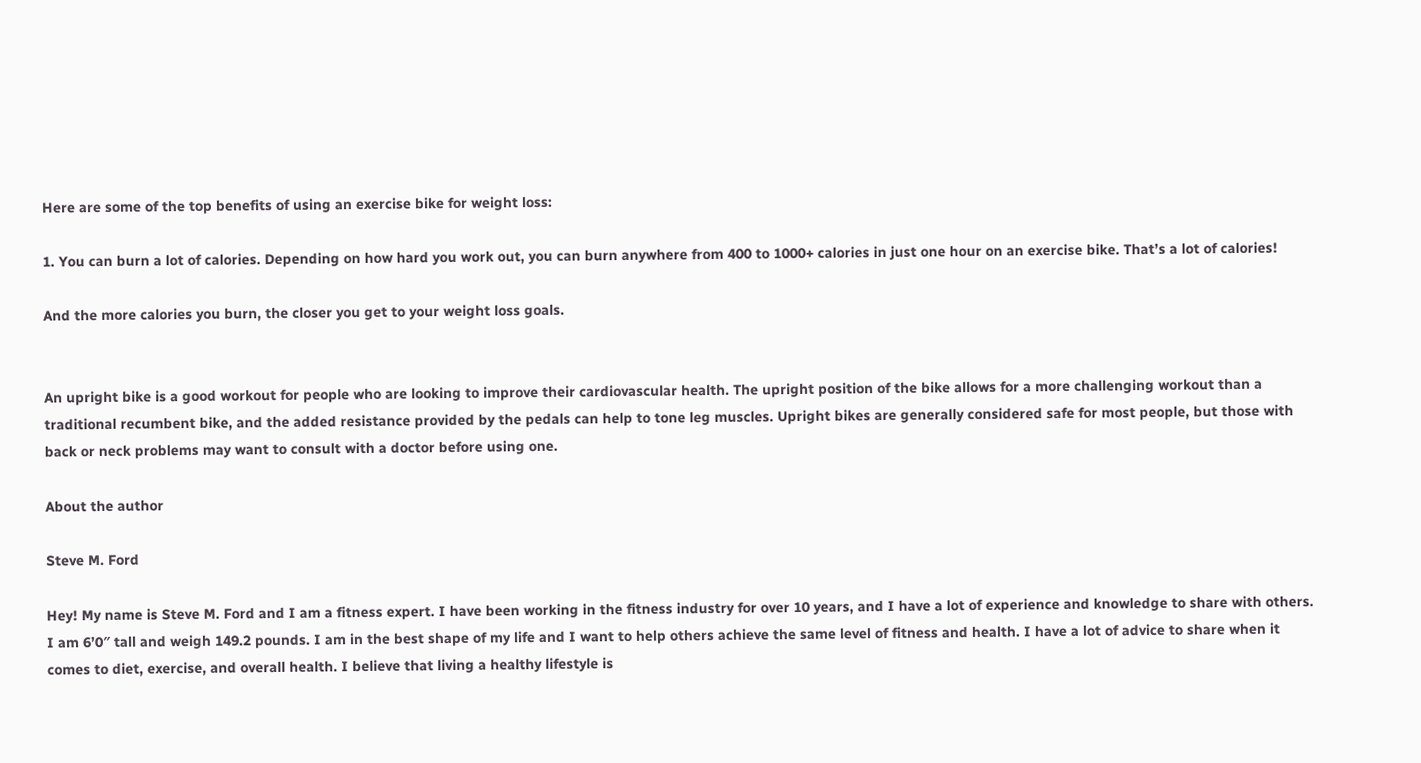Here are some of the top benefits of using an exercise bike for weight loss:

1. You can burn a lot of calories. Depending on how hard you work out, you can burn anywhere from 400 to 1000+ calories in just one hour on an exercise bike. That’s a lot of calories!

And the more calories you burn, the closer you get to your weight loss goals.


An upright bike is a good workout for people who are looking to improve their cardiovascular health. The upright position of the bike allows for a more challenging workout than a traditional recumbent bike, and the added resistance provided by the pedals can help to tone leg muscles. Upright bikes are generally considered safe for most people, but those with back or neck problems may want to consult with a doctor before using one.

About the author

Steve M. Ford

Hey! My name is Steve M. Ford and I am a fitness expert. I have been working in the fitness industry for over 10 years, and I have a lot of experience and knowledge to share with others. I am 6’0″ tall and weigh 149.2 pounds. I am in the best shape of my life and I want to help others achieve the same level of fitness and health. I have a lot of advice to share when it comes to diet, exercise, and overall health. I believe that living a healthy lifestyle is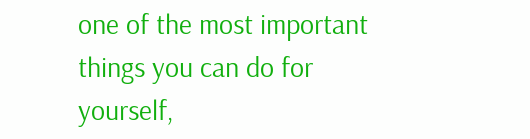one of the most important things you can do for yourself,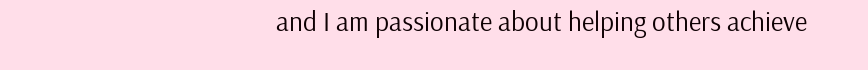and I am passionate about helping others achieve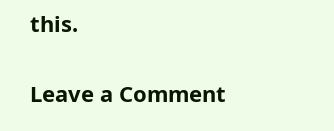this.

Leave a Comment